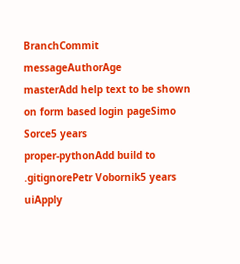BranchCommit messageAuthorAge
masterAdd help text to be shown on form based login pageSimo Sorce5 years
proper-pythonAdd build to .gitignorePetr Vobornik5 years
uiApply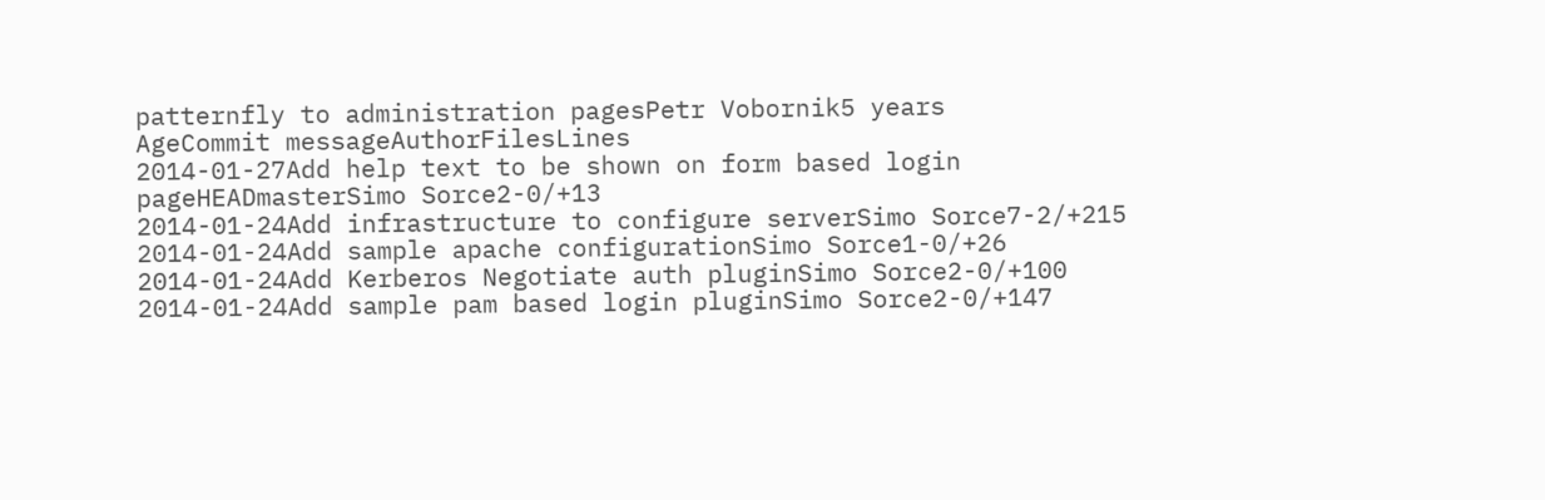patternfly to administration pagesPetr Vobornik5 years
AgeCommit messageAuthorFilesLines
2014-01-27Add help text to be shown on form based login pageHEADmasterSimo Sorce2-0/+13
2014-01-24Add infrastructure to configure serverSimo Sorce7-2/+215
2014-01-24Add sample apache configurationSimo Sorce1-0/+26
2014-01-24Add Kerberos Negotiate auth pluginSimo Sorce2-0/+100
2014-01-24Add sample pam based login pluginSimo Sorce2-0/+147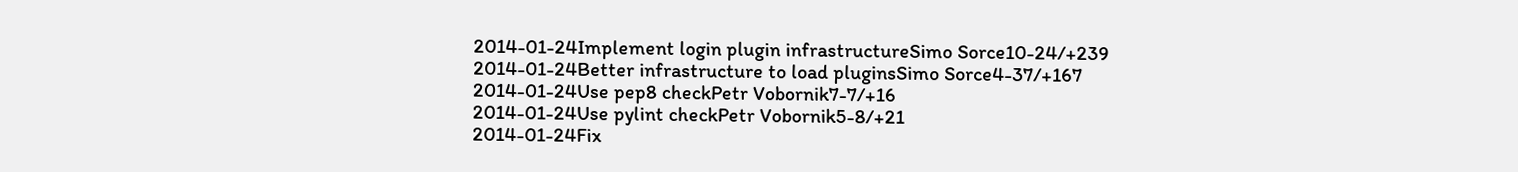2014-01-24Implement login plugin infrastructureSimo Sorce10-24/+239
2014-01-24Better infrastructure to load pluginsSimo Sorce4-37/+167
2014-01-24Use pep8 checkPetr Vobornik7-7/+16
2014-01-24Use pylint checkPetr Vobornik5-8/+21
2014-01-24Fix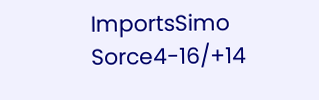ImportsSimo Sorce4-16/+14